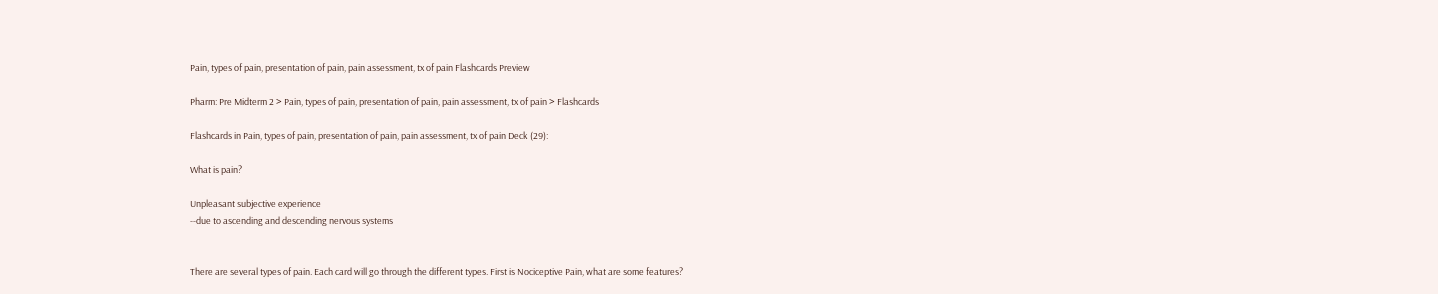Pain, types of pain, presentation of pain, pain assessment, tx of pain Flashcards Preview

Pharm: Pre Midterm 2 > Pain, types of pain, presentation of pain, pain assessment, tx of pain > Flashcards

Flashcards in Pain, types of pain, presentation of pain, pain assessment, tx of pain Deck (29):

What is pain?

Unpleasant subjective experience
--due to ascending and descending nervous systems


There are several types of pain. Each card will go through the different types. First is Nociceptive Pain, what are some features?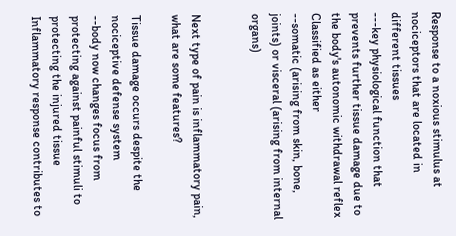Response to a noxious stimulus at nociceptors that are located in different tissues
---key physiological function that prevents further tissue damage due to the body's autonomic withdrawal reflex
Classified as either
--somatic (arising from skin, bone, joints) or visceral (arising from internal organs)


Next type of pain is inflammatory pain, what are some features?

Tissue damage occurs despite the nociceptive defense system
--body now changes focus from protecting against painful stimuli to protecting the injured tissue
Inflammatory response contributes to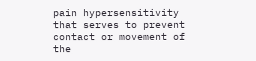pain hypersensitivity that serves to prevent contact or movement of the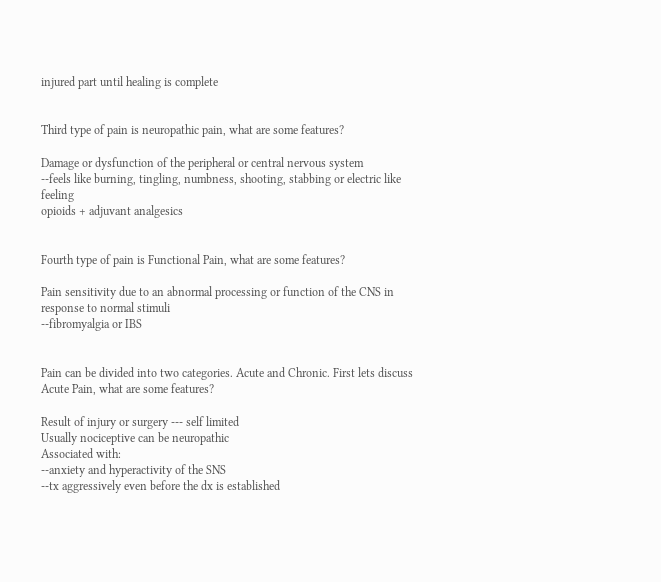injured part until healing is complete


Third type of pain is neuropathic pain, what are some features?

Damage or dysfunction of the peripheral or central nervous system
--feels like burning, tingling, numbness, shooting, stabbing or electric like feeling
opioids + adjuvant analgesics


Fourth type of pain is Functional Pain, what are some features?

Pain sensitivity due to an abnormal processing or function of the CNS in response to normal stimuli
--fibromyalgia or IBS


Pain can be divided into two categories. Acute and Chronic. First lets discuss Acute Pain, what are some features?

Result of injury or surgery --- self limited
Usually nociceptive can be neuropathic
Associated with:
--anxiety and hyperactivity of the SNS
--tx aggressively even before the dx is established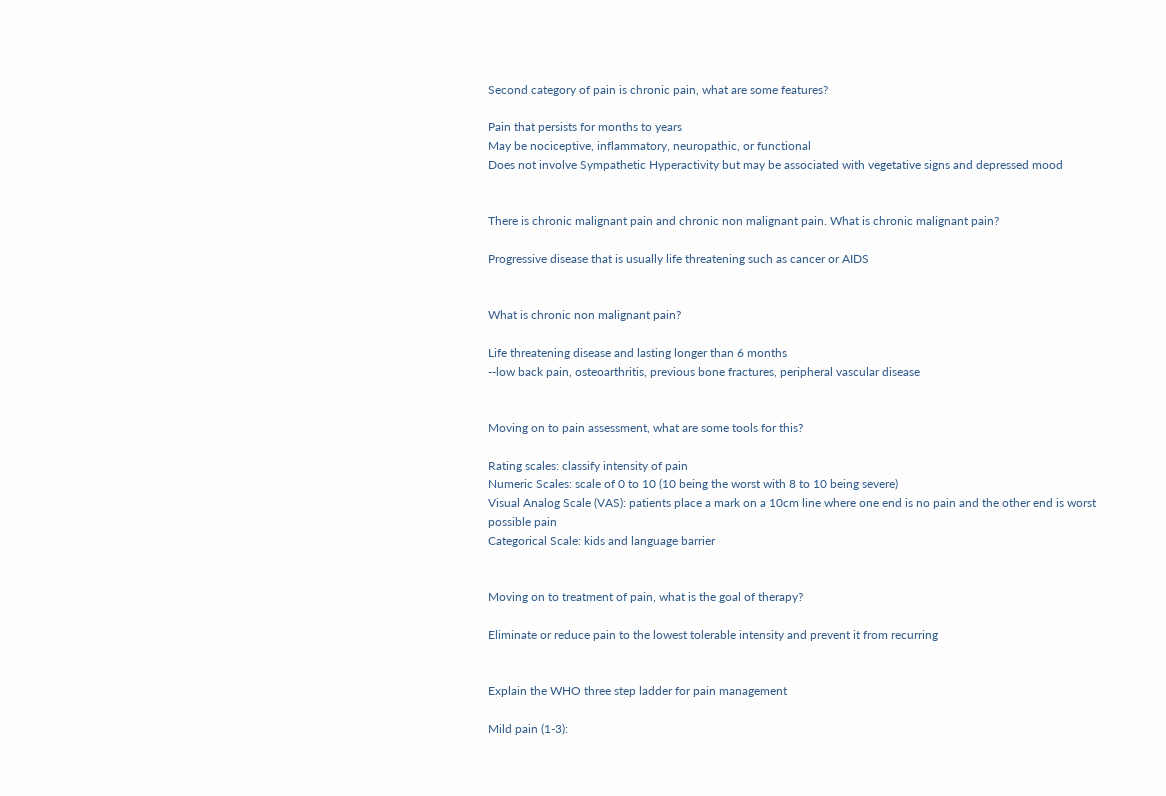Second category of pain is chronic pain, what are some features?

Pain that persists for months to years
May be nociceptive, inflammatory, neuropathic, or functional
Does not involve Sympathetic Hyperactivity but may be associated with vegetative signs and depressed mood


There is chronic malignant pain and chronic non malignant pain. What is chronic malignant pain?

Progressive disease that is usually life threatening such as cancer or AIDS


What is chronic non malignant pain?

Life threatening disease and lasting longer than 6 months
--low back pain, osteoarthritis, previous bone fractures, peripheral vascular disease


Moving on to pain assessment, what are some tools for this?

Rating scales: classify intensity of pain
Numeric Scales: scale of 0 to 10 (10 being the worst with 8 to 10 being severe)
Visual Analog Scale (VAS): patients place a mark on a 10cm line where one end is no pain and the other end is worst possible pain
Categorical Scale: kids and language barrier


Moving on to treatment of pain, what is the goal of therapy?

Eliminate or reduce pain to the lowest tolerable intensity and prevent it from recurring


Explain the WHO three step ladder for pain management

Mild pain (1-3):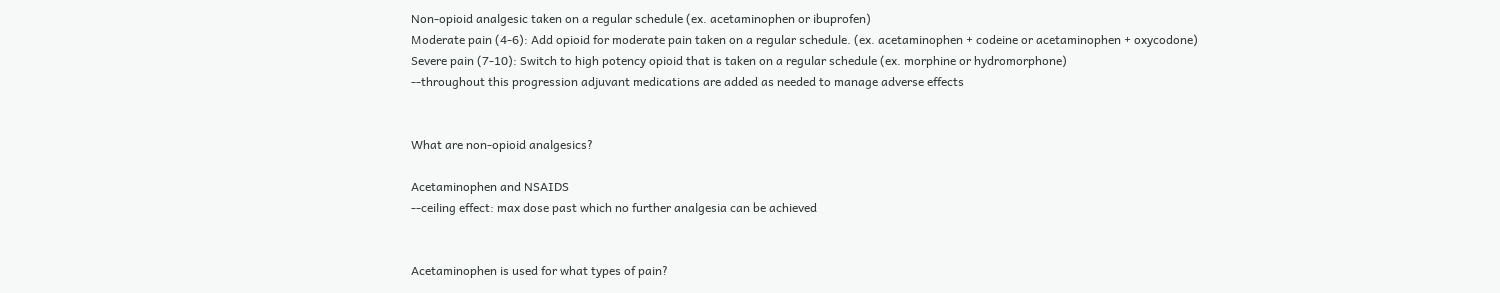Non-opioid analgesic taken on a regular schedule (ex. acetaminophen or ibuprofen)
Moderate pain (4-6): Add opioid for moderate pain taken on a regular schedule. (ex. acetaminophen + codeine or acetaminophen + oxycodone)
Severe pain (7-10): Switch to high potency opioid that is taken on a regular schedule (ex. morphine or hydromorphone)
--throughout this progression adjuvant medications are added as needed to manage adverse effects


What are non-opioid analgesics?

Acetaminophen and NSAIDS
--ceiling effect: max dose past which no further analgesia can be achieved


Acetaminophen is used for what types of pain?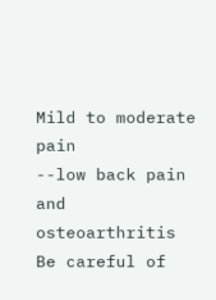Mild to moderate pain
--low back pain and osteoarthritis
Be careful of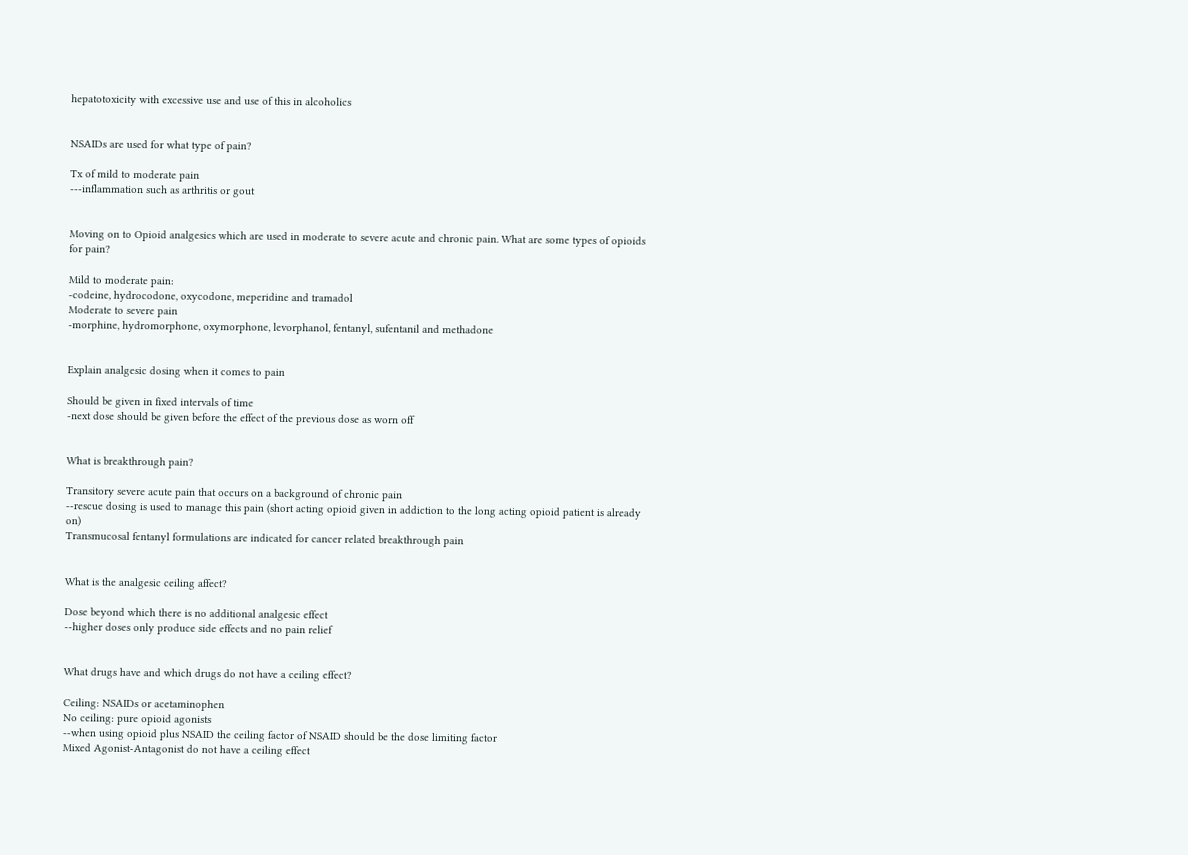hepatotoxicity with excessive use and use of this in alcoholics


NSAIDs are used for what type of pain?

Tx of mild to moderate pain
---inflammation such as arthritis or gout


Moving on to Opioid analgesics which are used in moderate to severe acute and chronic pain. What are some types of opioids for pain?

Mild to moderate pain:
-codeine, hydrocodone, oxycodone, meperidine and tramadol
Moderate to severe pain
-morphine, hydromorphone, oxymorphone, levorphanol, fentanyl, sufentanil and methadone


Explain analgesic dosing when it comes to pain

Should be given in fixed intervals of time
-next dose should be given before the effect of the previous dose as worn off


What is breakthrough pain?

Transitory severe acute pain that occurs on a background of chronic pain
--rescue dosing is used to manage this pain (short acting opioid given in addiction to the long acting opioid patient is already on)
Transmucosal fentanyl formulations are indicated for cancer related breakthrough pain


What is the analgesic ceiling affect?

Dose beyond which there is no additional analgesic effect
--higher doses only produce side effects and no pain relief


What drugs have and which drugs do not have a ceiling effect?

Ceiling: NSAIDs or acetaminophen
No ceiling: pure opioid agonists
--when using opioid plus NSAID the ceiling factor of NSAID should be the dose limiting factor
Mixed Agonist-Antagonist do not have a ceiling effect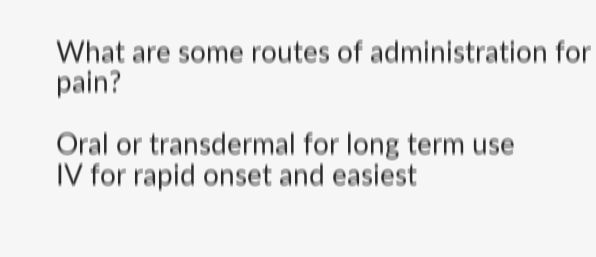What are some routes of administration for pain?

Oral or transdermal for long term use
IV for rapid onset and easiest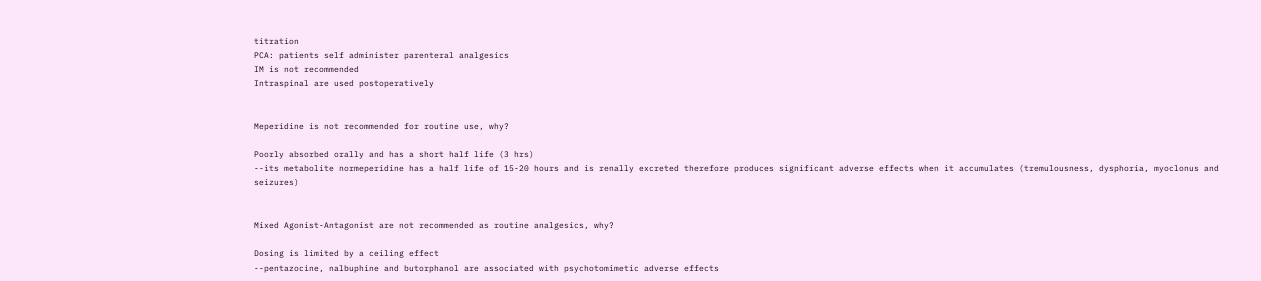titration
PCA: patients self administer parenteral analgesics
IM is not recommended
Intraspinal are used postoperatively


Meperidine is not recommended for routine use, why?

Poorly absorbed orally and has a short half life (3 hrs)
--its metabolite normeperidine has a half life of 15-20 hours and is renally excreted therefore produces significant adverse effects when it accumulates (tremulousness, dysphoria, myoclonus and seizures)


Mixed Agonist-Antagonist are not recommended as routine analgesics, why?

Dosing is limited by a ceiling effect
--pentazocine, nalbuphine and butorphanol are associated with psychotomimetic adverse effects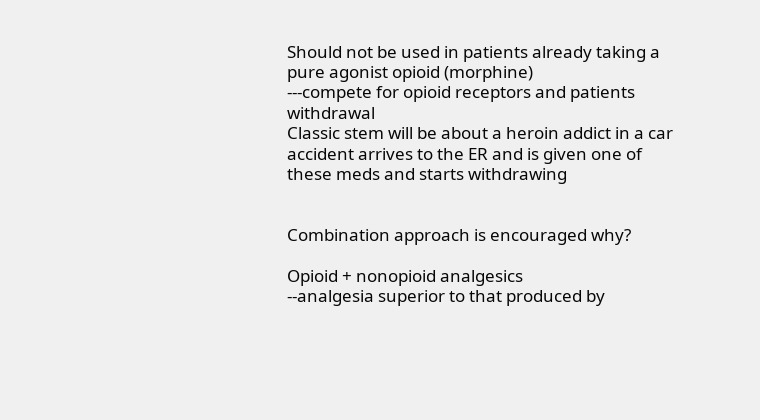Should not be used in patients already taking a pure agonist opioid (morphine)
---compete for opioid receptors and patients withdrawal
Classic stem will be about a heroin addict in a car accident arrives to the ER and is given one of these meds and starts withdrawing


Combination approach is encouraged why?

Opioid + nonopioid analgesics
--analgesia superior to that produced by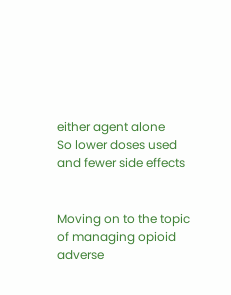either agent alone
So lower doses used and fewer side effects


Moving on to the topic of managing opioid adverse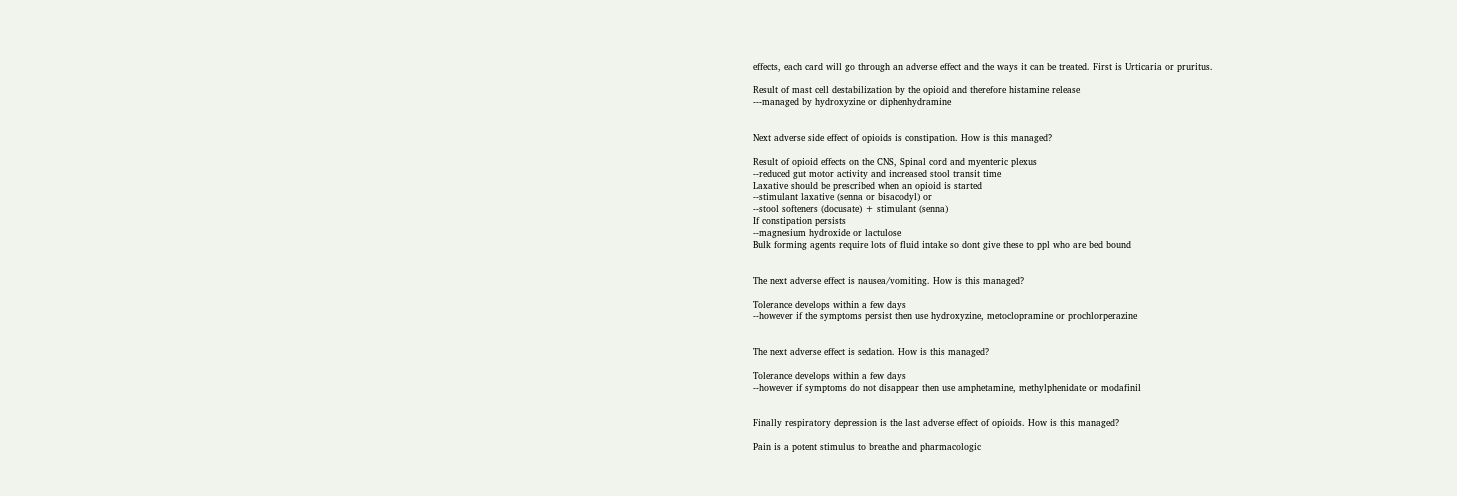effects, each card will go through an adverse effect and the ways it can be treated. First is Urticaria or pruritus.

Result of mast cell destabilization by the opioid and therefore histamine release
---managed by hydroxyzine or diphenhydramine


Next adverse side effect of opioids is constipation. How is this managed?

Result of opioid effects on the CNS, Spinal cord and myenteric plexus
--reduced gut motor activity and increased stool transit time
Laxative should be prescribed when an opioid is started
--stimulant laxative (senna or bisacodyl) or
--stool softeners (docusate) + stimulant (senna)
If constipation persists
--magnesium hydroxide or lactulose
Bulk forming agents require lots of fluid intake so dont give these to ppl who are bed bound


The next adverse effect is nausea/vomiting. How is this managed?

Tolerance develops within a few days
--however if the symptoms persist then use hydroxyzine, metoclopramine or prochlorperazine


The next adverse effect is sedation. How is this managed?

Tolerance develops within a few days
--however if symptoms do not disappear then use amphetamine, methylphenidate or modafinil


Finally respiratory depression is the last adverse effect of opioids. How is this managed?

Pain is a potent stimulus to breathe and pharmacologic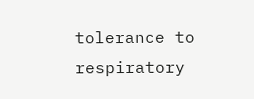tolerance to respiratory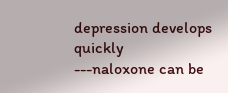depression develops quickly
---naloxone can be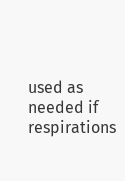used as needed if respirations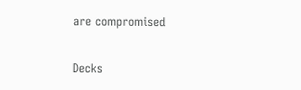are compromised

Decks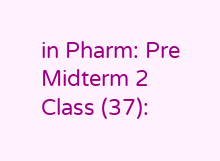in Pharm: Pre Midterm 2 Class (37):